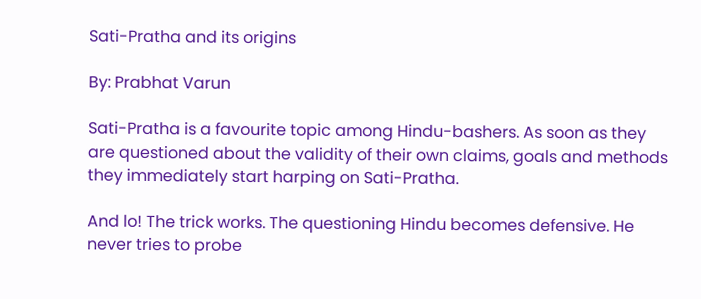Sati-Pratha and its origins

By: Prabhat Varun

Sati-Pratha is a favourite topic among Hindu-bashers. As soon as they are questioned about the validity of their own claims, goals and methods they immediately start harping on Sati-Pratha.

And lo! The trick works. The questioning Hindu becomes defensive. He never tries to probe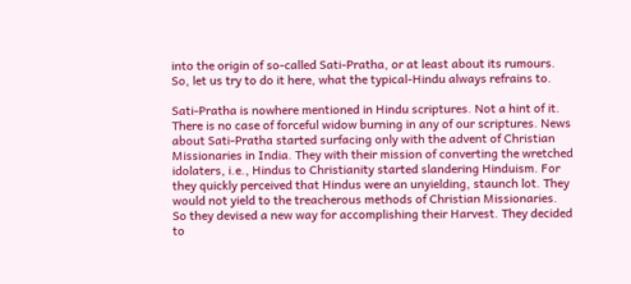into the origin of so-called Sati-Pratha, or at least about its rumours. So, let us try to do it here, what the typical-Hindu always refrains to.

Sati-Pratha is nowhere mentioned in Hindu scriptures. Not a hint of it. There is no case of forceful widow burning in any of our scriptures. News about Sati-Pratha started surfacing only with the advent of Christian Missionaries in India. They with their mission of converting the wretched idolaters, i.e., Hindus to Christianity started slandering Hinduism. For they quickly perceived that Hindus were an unyielding, staunch lot. They would not yield to the treacherous methods of Christian Missionaries. So they devised a new way for accomplishing their Harvest. They decided to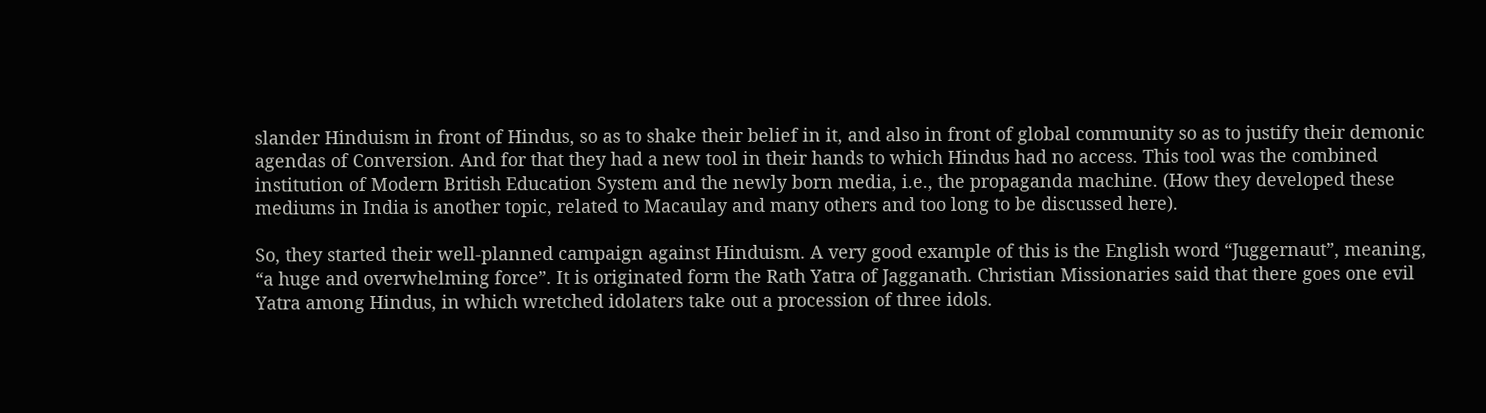slander Hinduism in front of Hindus, so as to shake their belief in it, and also in front of global community so as to justify their demonic agendas of Conversion. And for that they had a new tool in their hands to which Hindus had no access. This tool was the combined institution of Modern British Education System and the newly born media, i.e., the propaganda machine. (How they developed these mediums in India is another topic, related to Macaulay and many others and too long to be discussed here).

So, they started their well-planned campaign against Hinduism. A very good example of this is the English word “Juggernaut”, meaning, “a huge and overwhelming force”. It is originated form the Rath Yatra of Jagganath. Christian Missionaries said that there goes one evil Yatra among Hindus, in which wretched idolaters take out a procession of three idols.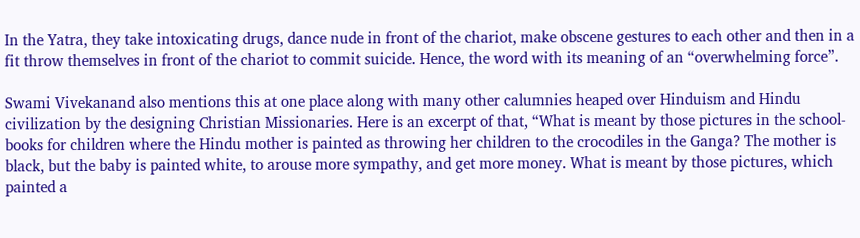In the Yatra, they take intoxicating drugs, dance nude in front of the chariot, make obscene gestures to each other and then in a fit throw themselves in front of the chariot to commit suicide. Hence, the word with its meaning of an “overwhelming force”.

Swami Vivekanand also mentions this at one place along with many other calumnies heaped over Hinduism and Hindu civilization by the designing Christian Missionaries. Here is an excerpt of that, “What is meant by those pictures in the school-books for children where the Hindu mother is painted as throwing her children to the crocodiles in the Ganga? The mother is black, but the baby is painted white, to arouse more sympathy, and get more money. What is meant by those pictures, which painted a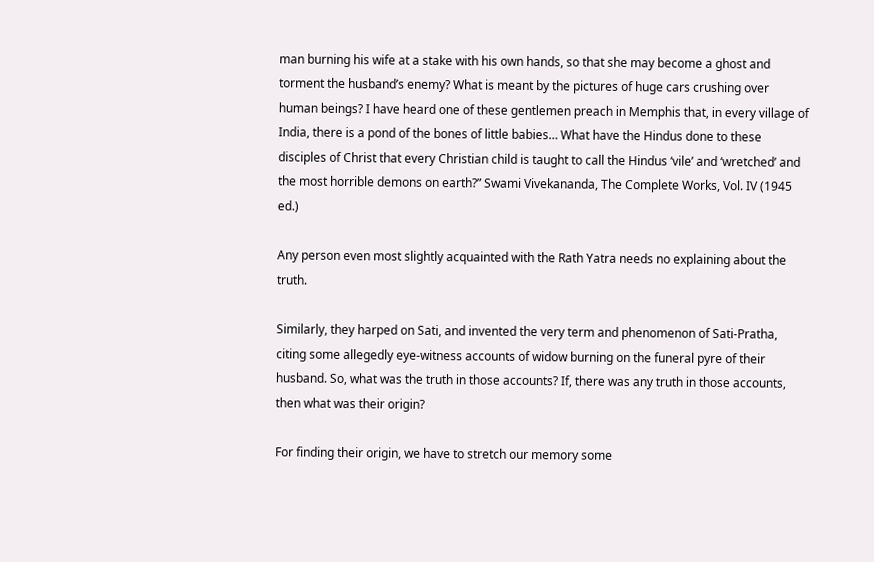man burning his wife at a stake with his own hands, so that she may become a ghost and torment the husband’s enemy? What is meant by the pictures of huge cars crushing over human beings? I have heard one of these gentlemen preach in Memphis that, in every village of India, there is a pond of the bones of little babies… What have the Hindus done to these disciples of Christ that every Christian child is taught to call the Hindus ‘vile’ and ‘wretched’ and the most horrible demons on earth?” Swami Vivekananda, The Complete Works, Vol. IV (1945 ed.)

Any person even most slightly acquainted with the Rath Yatra needs no explaining about the truth.

Similarly, they harped on Sati, and invented the very term and phenomenon of Sati-Pratha, citing some allegedly eye-witness accounts of widow burning on the funeral pyre of their husband. So, what was the truth in those accounts? If, there was any truth in those accounts, then what was their origin?

For finding their origin, we have to stretch our memory some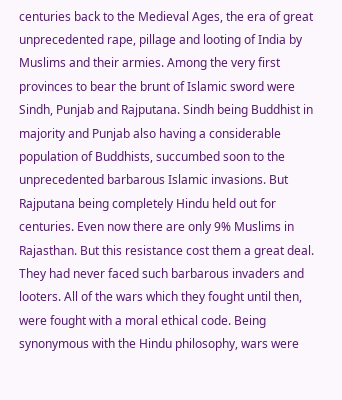centuries back to the Medieval Ages, the era of great unprecedented rape, pillage and looting of India by Muslims and their armies. Among the very first provinces to bear the brunt of Islamic sword were Sindh, Punjab and Rajputana. Sindh being Buddhist in majority and Punjab also having a considerable population of Buddhists, succumbed soon to the unprecedented barbarous Islamic invasions. But Rajputana being completely Hindu held out for centuries. Even now there are only 9% Muslims in Rajasthan. But this resistance cost them a great deal. They had never faced such barbarous invaders and looters. All of the wars which they fought until then, were fought with a moral ethical code. Being synonymous with the Hindu philosophy, wars were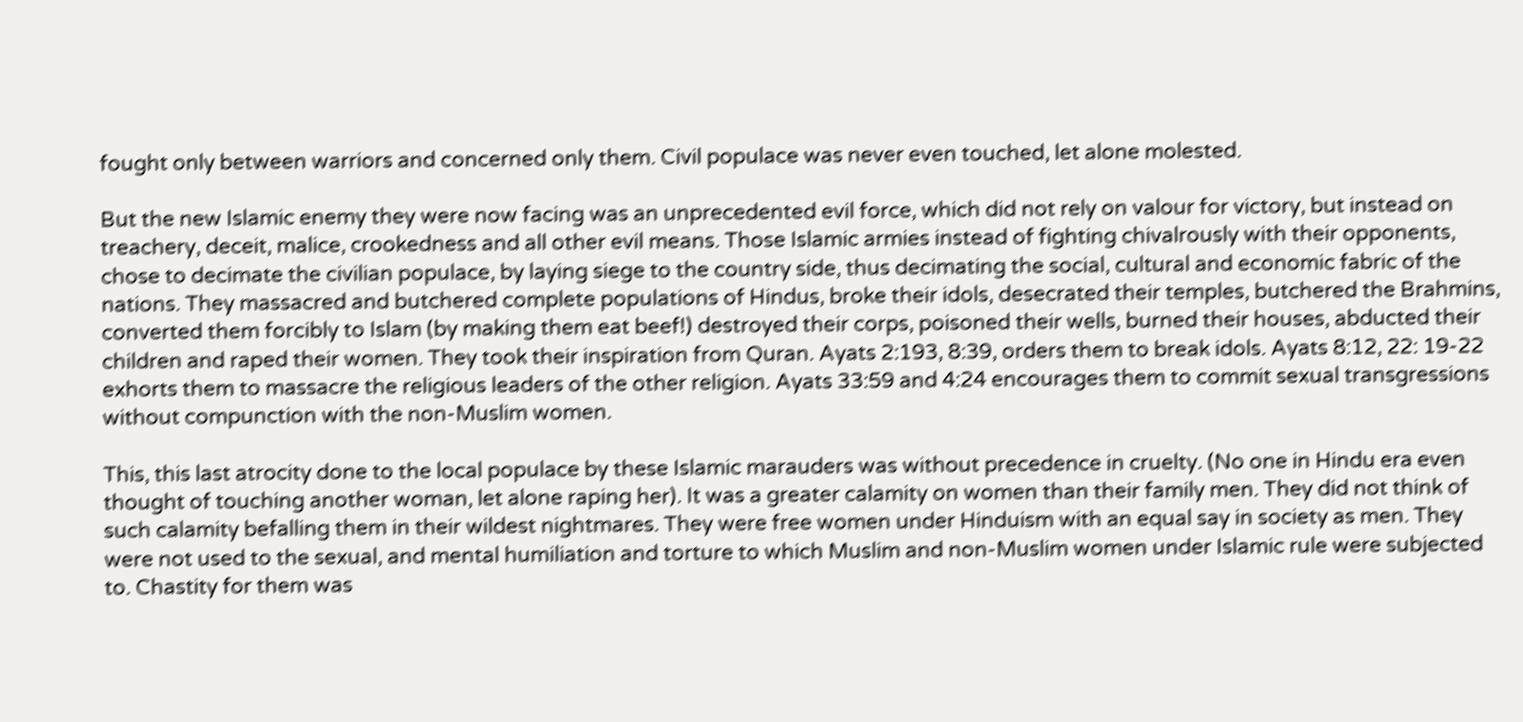fought only between warriors and concerned only them. Civil populace was never even touched, let alone molested.

But the new Islamic enemy they were now facing was an unprecedented evil force, which did not rely on valour for victory, but instead on treachery, deceit, malice, crookedness and all other evil means. Those Islamic armies instead of fighting chivalrously with their opponents, chose to decimate the civilian populace, by laying siege to the country side, thus decimating the social, cultural and economic fabric of the nations. They massacred and butchered complete populations of Hindus, broke their idols, desecrated their temples, butchered the Brahmins, converted them forcibly to Islam (by making them eat beef!) destroyed their corps, poisoned their wells, burned their houses, abducted their children and raped their women. They took their inspiration from Quran. Ayats 2:193, 8:39, orders them to break idols. Ayats 8:12, 22: 19-22 exhorts them to massacre the religious leaders of the other religion. Ayats 33:59 and 4:24 encourages them to commit sexual transgressions without compunction with the non-Muslim women.

This, this last atrocity done to the local populace by these Islamic marauders was without precedence in cruelty. (No one in Hindu era even thought of touching another woman, let alone raping her). It was a greater calamity on women than their family men. They did not think of such calamity befalling them in their wildest nightmares. They were free women under Hinduism with an equal say in society as men. They were not used to the sexual, and mental humiliation and torture to which Muslim and non-Muslim women under Islamic rule were subjected to. Chastity for them was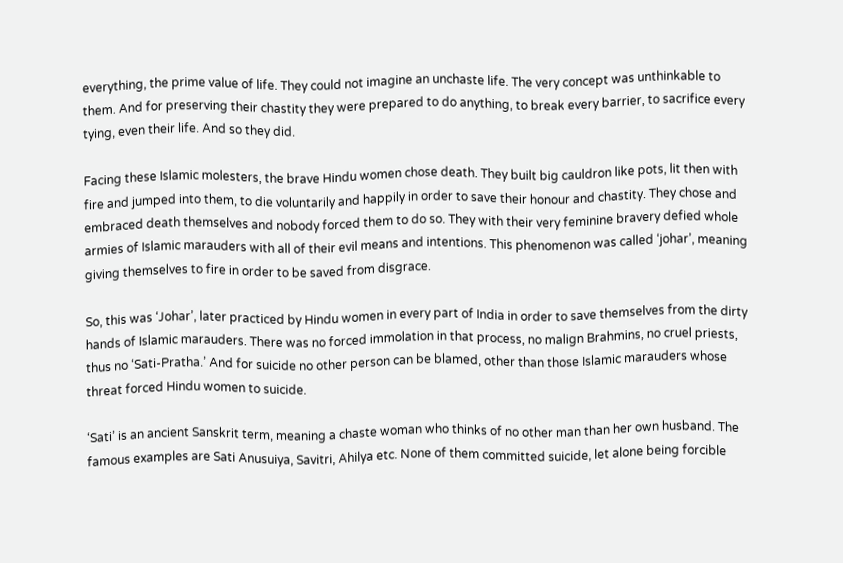everything, the prime value of life. They could not imagine an unchaste life. The very concept was unthinkable to them. And for preserving their chastity they were prepared to do anything, to break every barrier, to sacrifice every tying, even their life. And so they did.

Facing these Islamic molesters, the brave Hindu women chose death. They built big cauldron like pots, lit then with fire and jumped into them, to die voluntarily and happily in order to save their honour and chastity. They chose and embraced death themselves and nobody forced them to do so. They with their very feminine bravery defied whole armies of Islamic marauders with all of their evil means and intentions. This phenomenon was called ‘johar’, meaning giving themselves to fire in order to be saved from disgrace.

So, this was ‘Johar’, later practiced by Hindu women in every part of India in order to save themselves from the dirty hands of Islamic marauders. There was no forced immolation in that process, no malign Brahmins, no cruel priests, thus no ‘Sati-Pratha.’ And for suicide no other person can be blamed, other than those Islamic marauders whose threat forced Hindu women to suicide.

‘Sati’ is an ancient Sanskrit term, meaning a chaste woman who thinks of no other man than her own husband. The famous examples are Sati Anusuiya, Savitri, Ahilya etc. None of them committed suicide, let alone being forcible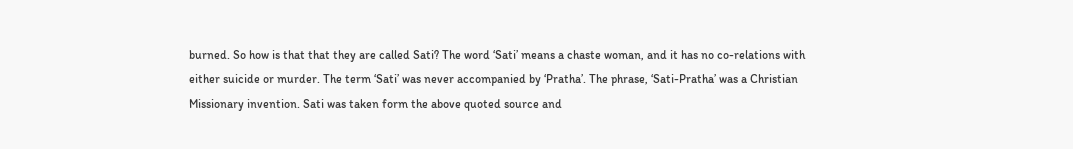burned. So how is that that they are called Sati? The word ‘Sati’ means a chaste woman, and it has no co-relations with either suicide or murder. The term ‘Sati’ was never accompanied by ‘Pratha’. The phrase, ‘Sati-Pratha’ was a Christian Missionary invention. Sati was taken form the above quoted source and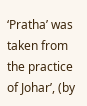‘Pratha’ was taken from the practice of Johar’, (by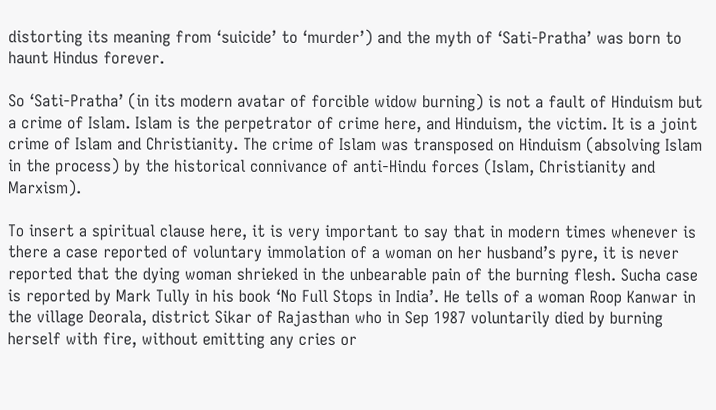distorting its meaning from ‘suicide’ to ‘murder’) and the myth of ‘Sati-Pratha’ was born to haunt Hindus forever.

So ‘Sati-Pratha’ (in its modern avatar of forcible widow burning) is not a fault of Hinduism but a crime of Islam. Islam is the perpetrator of crime here, and Hinduism, the victim. It is a joint crime of Islam and Christianity. The crime of Islam was transposed on Hinduism (absolving Islam in the process) by the historical connivance of anti-Hindu forces (Islam, Christianity and Marxism).

To insert a spiritual clause here, it is very important to say that in modern times whenever is there a case reported of voluntary immolation of a woman on her husband’s pyre, it is never reported that the dying woman shrieked in the unbearable pain of the burning flesh. Sucha case is reported by Mark Tully in his book ‘No Full Stops in India’. He tells of a woman Roop Kanwar in the village Deorala, district Sikar of Rajasthan who in Sep 1987 voluntarily died by burning herself with fire, without emitting any cries or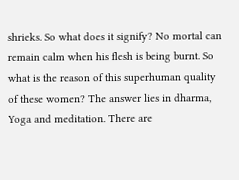shrieks. So what does it signify? No mortal can remain calm when his flesh is being burnt. So what is the reason of this superhuman quality of these women? The answer lies in dharma, Yoga and meditation. There are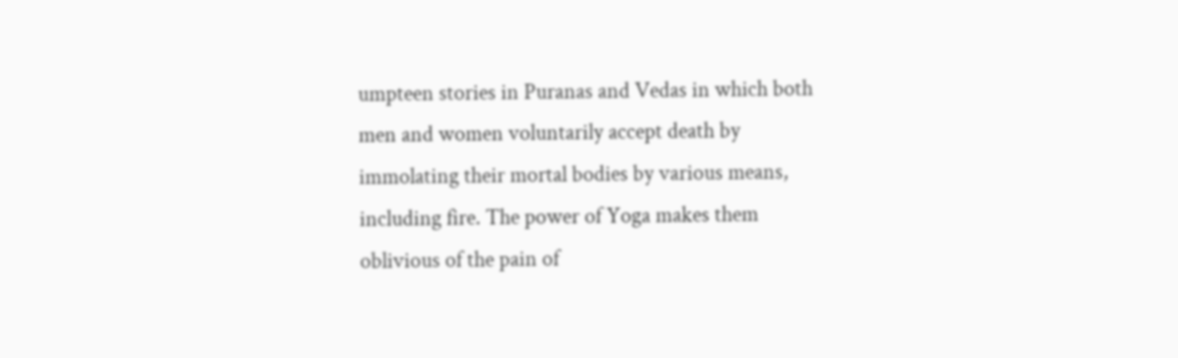umpteen stories in Puranas and Vedas in which both men and women voluntarily accept death by immolating their mortal bodies by various means, including fire. The power of Yoga makes them oblivious of the pain of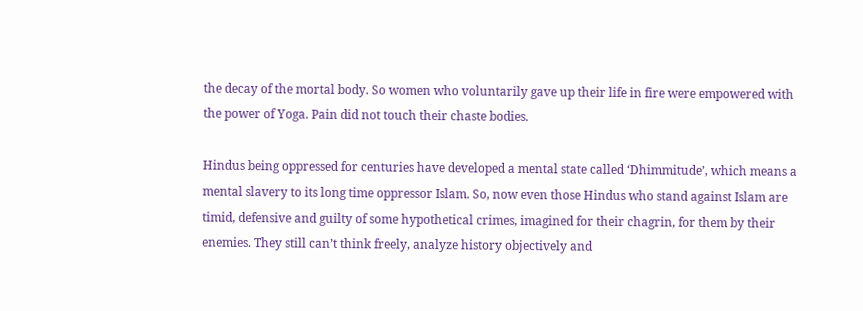the decay of the mortal body. So women who voluntarily gave up their life in fire were empowered with the power of Yoga. Pain did not touch their chaste bodies.

Hindus being oppressed for centuries have developed a mental state called ‘Dhimmitude’, which means a mental slavery to its long time oppressor Islam. So, now even those Hindus who stand against Islam are timid, defensive and guilty of some hypothetical crimes, imagined for their chagrin, for them by their enemies. They still can’t think freely, analyze history objectively and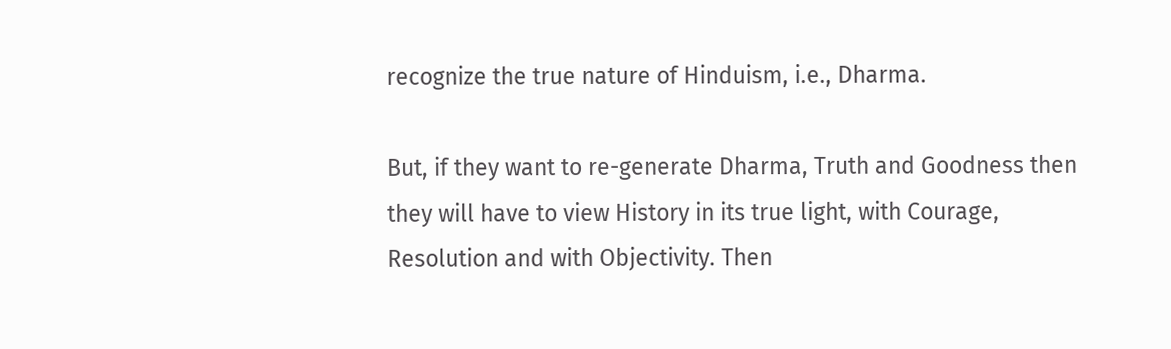recognize the true nature of Hinduism, i.e., Dharma.

But, if they want to re-generate Dharma, Truth and Goodness then they will have to view History in its true light, with Courage, Resolution and with Objectivity. Then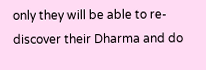only they will be able to re-discover their Dharma and do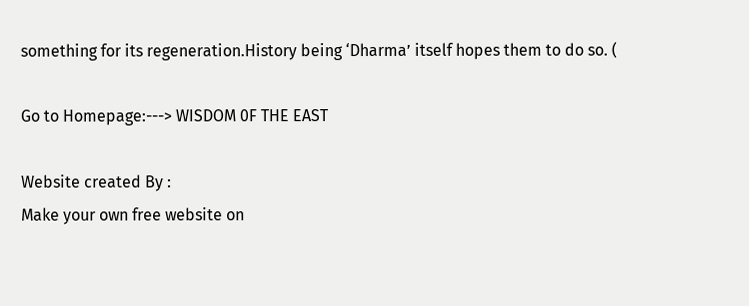something for its regeneration.History being ‘Dharma’ itself hopes them to do so. (

Go to Homepage:---> WISDOM 0F THE EAST

Website created By :
Make your own free website on